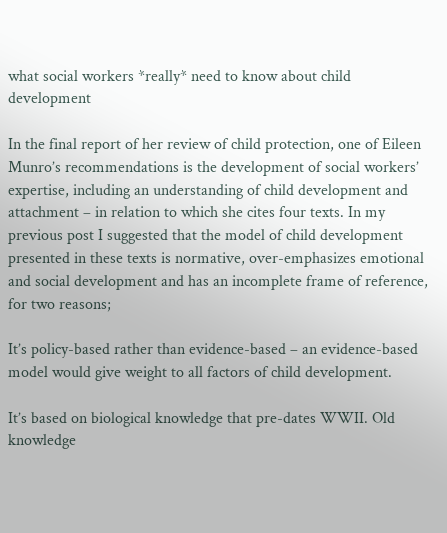what social workers *really* need to know about child development

In the final report of her review of child protection, one of Eileen Munro’s recommendations is the development of social workers’ expertise, including an understanding of child development and attachment – in relation to which she cites four texts. In my previous post I suggested that the model of child development presented in these texts is normative, over-emphasizes emotional and social development and has an incomplete frame of reference, for two reasons;

It’s policy-based rather than evidence-based – an evidence-based model would give weight to all factors of child development.

It’s based on biological knowledge that pre-dates WWII. Old knowledge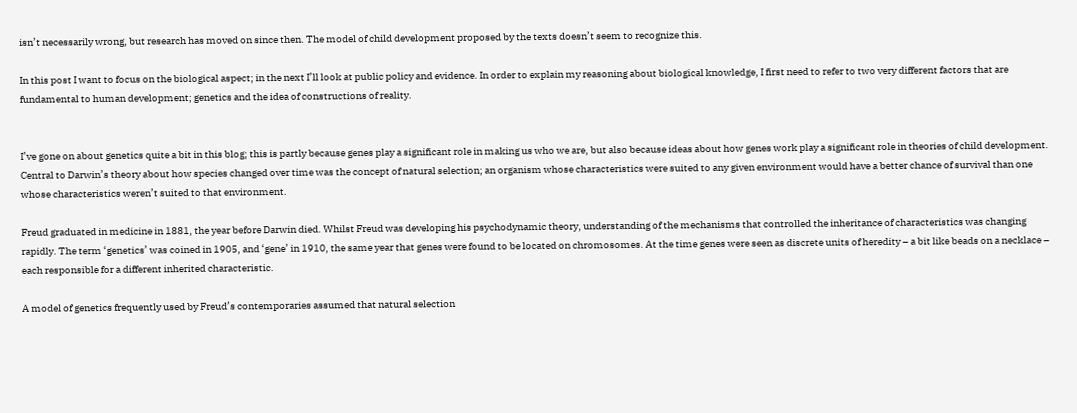isn’t necessarily wrong, but research has moved on since then. The model of child development proposed by the texts doesn’t seem to recognize this.

In this post I want to focus on the biological aspect; in the next I’ll look at public policy and evidence. In order to explain my reasoning about biological knowledge, I first need to refer to two very different factors that are fundamental to human development; genetics and the idea of constructions of reality.


I’ve gone on about genetics quite a bit in this blog; this is partly because genes play a significant role in making us who we are, but also because ideas about how genes work play a significant role in theories of child development. Central to Darwin’s theory about how species changed over time was the concept of natural selection; an organism whose characteristics were suited to any given environment would have a better chance of survival than one whose characteristics weren’t suited to that environment.

Freud graduated in medicine in 1881, the year before Darwin died. Whilst Freud was developing his psychodynamic theory, understanding of the mechanisms that controlled the inheritance of characteristics was changing rapidly. The term ‘genetics’ was coined in 1905, and ‘gene’ in 1910, the same year that genes were found to be located on chromosomes. At the time genes were seen as discrete units of heredity – a bit like beads on a necklace – each responsible for a different inherited characteristic.

A model of genetics frequently used by Freud’s contemporaries assumed that natural selection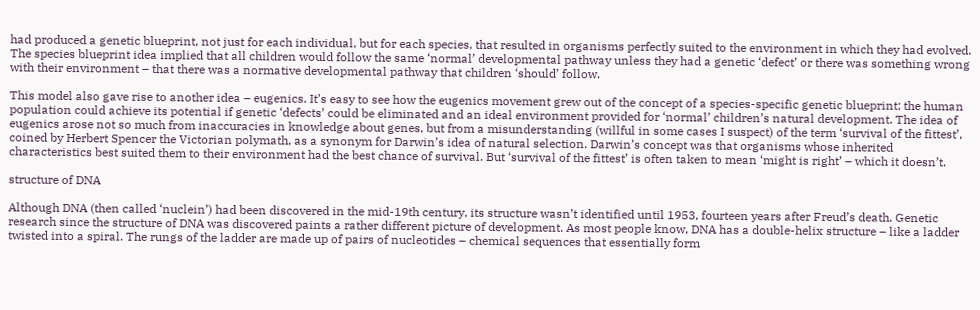had produced a genetic blueprint, not just for each individual, but for each species, that resulted in organisms perfectly suited to the environment in which they had evolved. The species blueprint idea implied that all children would follow the same ‘normal’ developmental pathway unless they had a genetic ‘defect’ or there was something wrong with their environment – that there was a normative developmental pathway that children ‘should’ follow.

This model also gave rise to another idea – eugenics. It’s easy to see how the eugenics movement grew out of the concept of a species-specific genetic blueprint; the human population could achieve its potential if genetic ‘defects’ could be eliminated and an ideal environment provided for ‘normal’ children’s natural development. The idea of eugenics arose not so much from inaccuracies in knowledge about genes, but from a misunderstanding (willful in some cases I suspect) of the term ‘survival of the fittest’, coined by Herbert Spencer the Victorian polymath, as a synonym for Darwin’s idea of natural selection. Darwin’s concept was that organisms whose inherited characteristics best suited them to their environment had the best chance of survival. But ‘survival of the fittest’ is often taken to mean ‘might is right’ – which it doesn’t.

structure of DNA

Although DNA (then called ‘nuclein’) had been discovered in the mid-19th century, its structure wasn’t identified until 1953, fourteen years after Freud’s death. Genetic research since the structure of DNA was discovered paints a rather different picture of development. As most people know, DNA has a double-helix structure – like a ladder twisted into a spiral. The rungs of the ladder are made up of pairs of nucleotides – chemical sequences that essentially form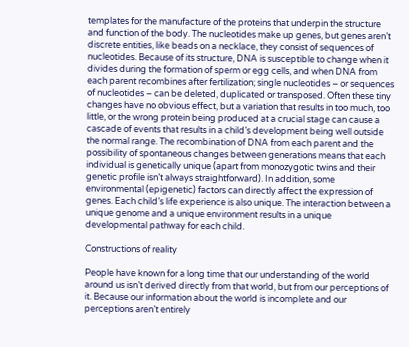templates for the manufacture of the proteins that underpin the structure and function of the body. The nucleotides make up genes, but genes aren’t discrete entities, like beads on a necklace, they consist of sequences of nucleotides. Because of its structure, DNA is susceptible to change when it divides during the formation of sperm or egg cells, and when DNA from each parent recombines after fertilization; single nucleotides – or sequences of nucleotides – can be deleted, duplicated or transposed. Often these tiny changes have no obvious effect, but a variation that results in too much, too little, or the wrong protein being produced at a crucial stage can cause a cascade of events that results in a child’s development being well outside the normal range. The recombination of DNA from each parent and the possibility of spontaneous changes between generations means that each individual is genetically unique (apart from monozygotic twins and their genetic profile isn’t always straightforward). In addition, some environmental (epigenetic) factors can directly affect the expression of genes. Each child’s life experience is also unique. The interaction between a unique genome and a unique environment results in a unique developmental pathway for each child.

Constructions of reality

People have known for a long time that our understanding of the world around us isn’t derived directly from that world, but from our perceptions of it. Because our information about the world is incomplete and our perceptions aren’t entirely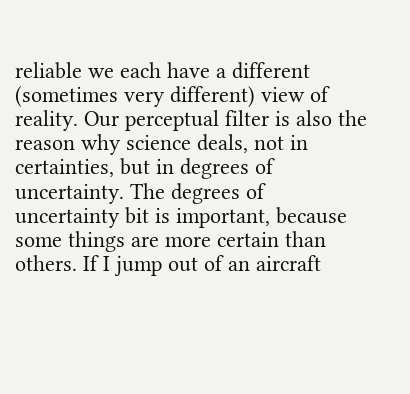reliable we each have a different (sometimes very different) view of reality. Our perceptual filter is also the reason why science deals, not in certainties, but in degrees of uncertainty. The degrees of uncertainty bit is important, because some things are more certain than others. If I jump out of an aircraft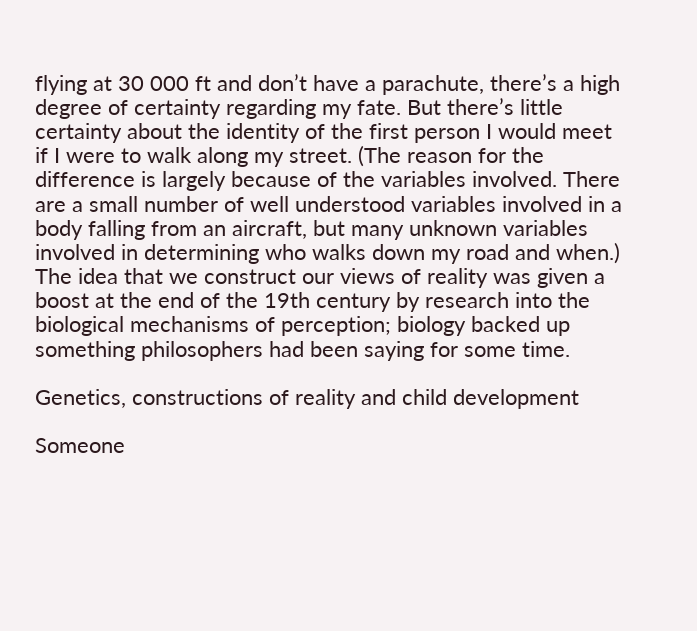flying at 30 000 ft and don’t have a parachute, there’s a high degree of certainty regarding my fate. But there’s little certainty about the identity of the first person I would meet if I were to walk along my street. (The reason for the difference is largely because of the variables involved. There are a small number of well understood variables involved in a body falling from an aircraft, but many unknown variables involved in determining who walks down my road and when.) The idea that we construct our views of reality was given a boost at the end of the 19th century by research into the biological mechanisms of perception; biology backed up something philosophers had been saying for some time.

Genetics, constructions of reality and child development

Someone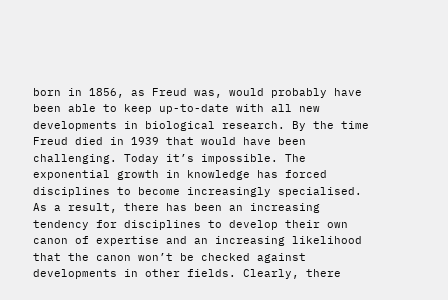born in 1856, as Freud was, would probably have been able to keep up-to-date with all new developments in biological research. By the time Freud died in 1939 that would have been challenging. Today it’s impossible. The exponential growth in knowledge has forced disciplines to become increasingly specialised. As a result, there has been an increasing tendency for disciplines to develop their own canon of expertise and an increasing likelihood that the canon won’t be checked against developments in other fields. Clearly, there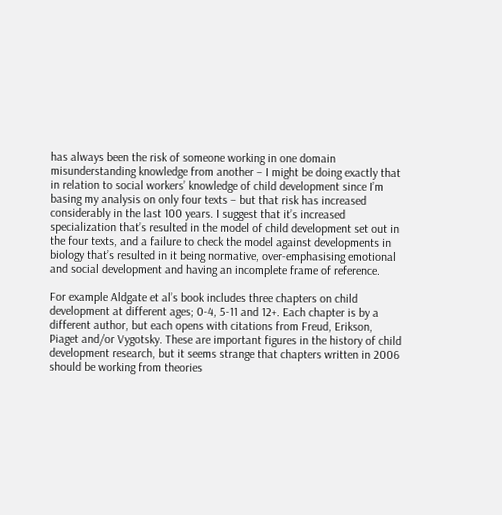has always been the risk of someone working in one domain misunderstanding knowledge from another – I might be doing exactly that in relation to social workers’ knowledge of child development since I’m basing my analysis on only four texts – but that risk has increased considerably in the last 100 years. I suggest that it’s increased specialization that’s resulted in the model of child development set out in the four texts, and a failure to check the model against developments in biology that’s resulted in it being normative, over-emphasising emotional and social development and having an incomplete frame of reference.

For example Aldgate et al’s book includes three chapters on child development at different ages; 0-4, 5-11 and 12+. Each chapter is by a different author, but each opens with citations from Freud, Erikson, Piaget and/or Vygotsky. These are important figures in the history of child development research, but it seems strange that chapters written in 2006 should be working from theories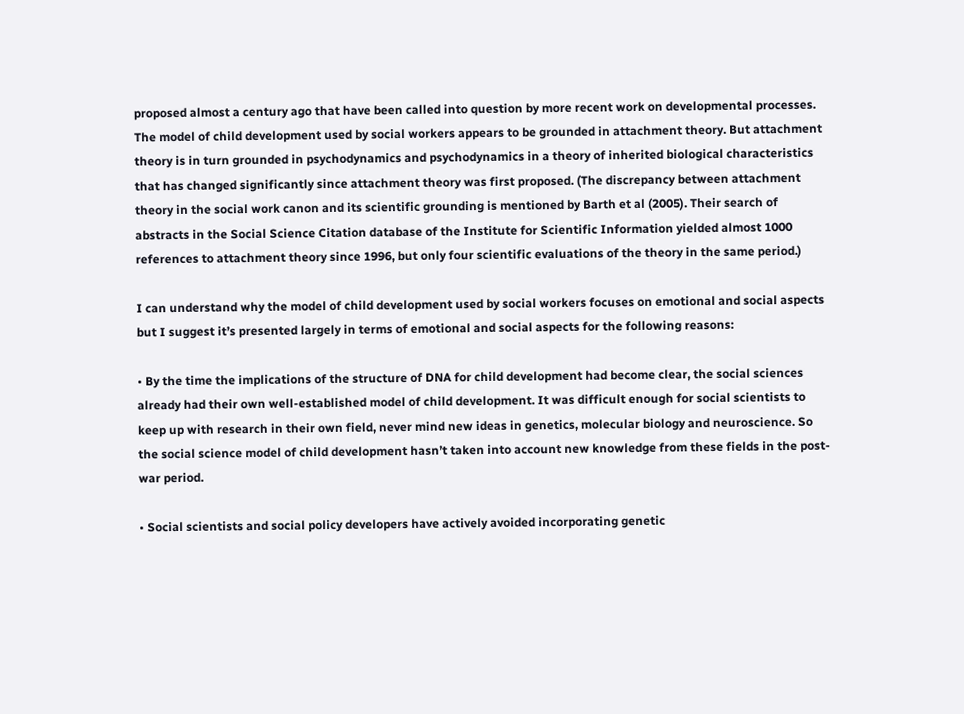proposed almost a century ago that have been called into question by more recent work on developmental processes. The model of child development used by social workers appears to be grounded in attachment theory. But attachment theory is in turn grounded in psychodynamics and psychodynamics in a theory of inherited biological characteristics that has changed significantly since attachment theory was first proposed. (The discrepancy between attachment theory in the social work canon and its scientific grounding is mentioned by Barth et al (2005). Their search of abstracts in the Social Science Citation database of the Institute for Scientific Information yielded almost 1000 references to attachment theory since 1996, but only four scientific evaluations of the theory in the same period.)

I can understand why the model of child development used by social workers focuses on emotional and social aspects but I suggest it’s presented largely in terms of emotional and social aspects for the following reasons:

• By the time the implications of the structure of DNA for child development had become clear, the social sciences already had their own well-established model of child development. It was difficult enough for social scientists to keep up with research in their own field, never mind new ideas in genetics, molecular biology and neuroscience. So the social science model of child development hasn’t taken into account new knowledge from these fields in the post-war period.

• Social scientists and social policy developers have actively avoided incorporating genetic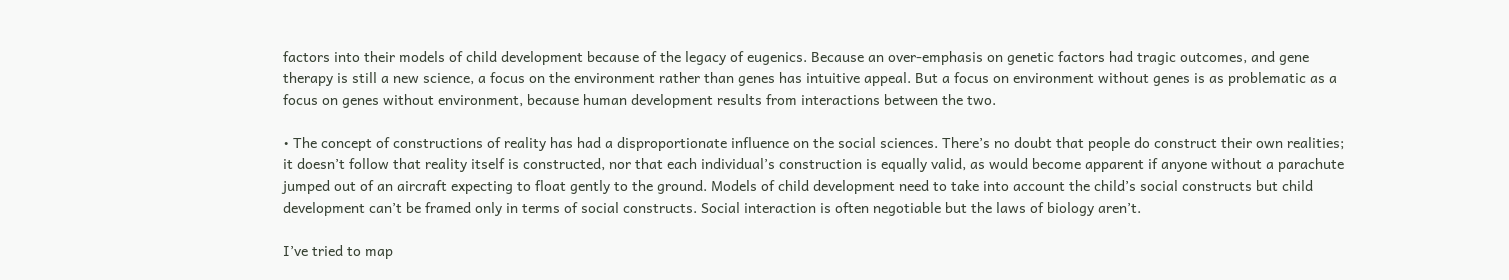factors into their models of child development because of the legacy of eugenics. Because an over-emphasis on genetic factors had tragic outcomes, and gene therapy is still a new science, a focus on the environment rather than genes has intuitive appeal. But a focus on environment without genes is as problematic as a focus on genes without environment, because human development results from interactions between the two.

• The concept of constructions of reality has had a disproportionate influence on the social sciences. There’s no doubt that people do construct their own realities; it doesn’t follow that reality itself is constructed, nor that each individual’s construction is equally valid, as would become apparent if anyone without a parachute jumped out of an aircraft expecting to float gently to the ground. Models of child development need to take into account the child’s social constructs but child development can’t be framed only in terms of social constructs. Social interaction is often negotiable but the laws of biology aren’t.

I’ve tried to map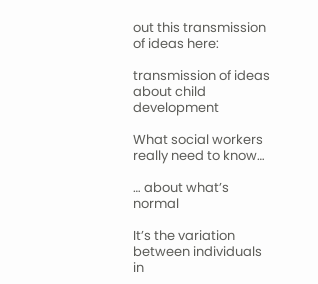out this transmission of ideas here:

transmission of ideas about child development

What social workers really need to know…

… about what’s normal

It’s the variation between individuals in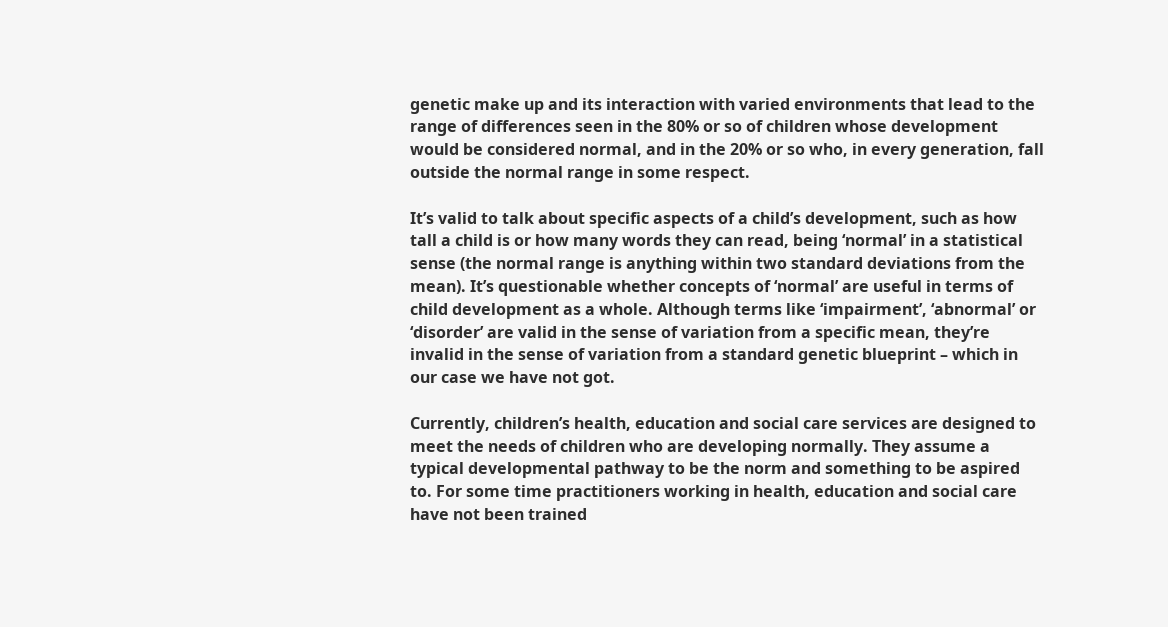genetic make up and its interaction with varied environments that lead to the range of differences seen in the 80% or so of children whose development would be considered normal, and in the 20% or so who, in every generation, fall outside the normal range in some respect.

It’s valid to talk about specific aspects of a child’s development, such as how tall a child is or how many words they can read, being ‘normal’ in a statistical sense (the normal range is anything within two standard deviations from the mean). It’s questionable whether concepts of ‘normal’ are useful in terms of child development as a whole. Although terms like ‘impairment’, ‘abnormal’ or ‘disorder’ are valid in the sense of variation from a specific mean, they’re invalid in the sense of variation from a standard genetic blueprint – which in our case we have not got.

Currently, children’s health, education and social care services are designed to meet the needs of children who are developing normally. They assume a typical developmental pathway to be the norm and something to be aspired to. For some time practitioners working in health, education and social care have not been trained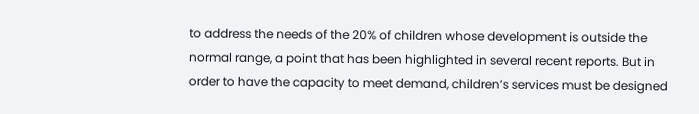to address the needs of the 20% of children whose development is outside the normal range, a point that has been highlighted in several recent reports. But in order to have the capacity to meet demand, children’s services must be designed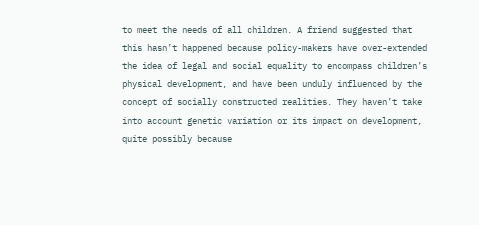to meet the needs of all children. A friend suggested that this hasn’t happened because policy-makers have over-extended the idea of legal and social equality to encompass children’s physical development, and have been unduly influenced by the concept of socially constructed realities. They haven’t take into account genetic variation or its impact on development, quite possibly because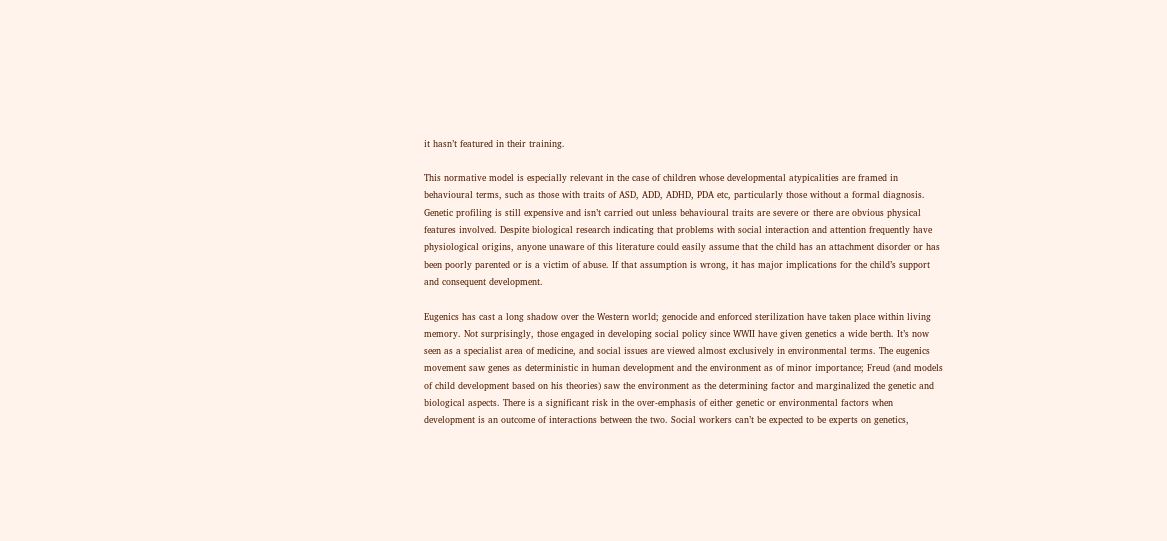it hasn’t featured in their training.

This normative model is especially relevant in the case of children whose developmental atypicalities are framed in behavioural terms, such as those with traits of ASD, ADD, ADHD, PDA etc, particularly those without a formal diagnosis. Genetic profiling is still expensive and isn’t carried out unless behavioural traits are severe or there are obvious physical features involved. Despite biological research indicating that problems with social interaction and attention frequently have physiological origins, anyone unaware of this literature could easily assume that the child has an attachment disorder or has been poorly parented or is a victim of abuse. If that assumption is wrong, it has major implications for the child’s support and consequent development.

Eugenics has cast a long shadow over the Western world; genocide and enforced sterilization have taken place within living memory. Not surprisingly, those engaged in developing social policy since WWII have given genetics a wide berth. It’s now seen as a specialist area of medicine, and social issues are viewed almost exclusively in environmental terms. The eugenics movement saw genes as deterministic in human development and the environment as of minor importance; Freud (and models of child development based on his theories) saw the environment as the determining factor and marginalized the genetic and biological aspects. There is a significant risk in the over-emphasis of either genetic or environmental factors when development is an outcome of interactions between the two. Social workers can’t be expected to be experts on genetics,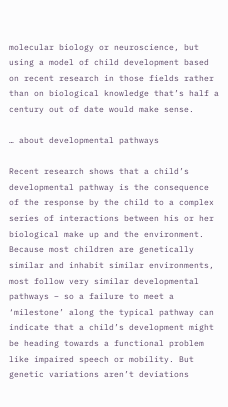molecular biology or neuroscience, but using a model of child development based on recent research in those fields rather than on biological knowledge that’s half a century out of date would make sense.

… about developmental pathways

Recent research shows that a child’s developmental pathway is the consequence of the response by the child to a complex series of interactions between his or her biological make up and the environment. Because most children are genetically similar and inhabit similar environments, most follow very similar developmental pathways – so a failure to meet a ‘milestone’ along the typical pathway can indicate that a child’s development might be heading towards a functional problem like impaired speech or mobility. But genetic variations aren’t deviations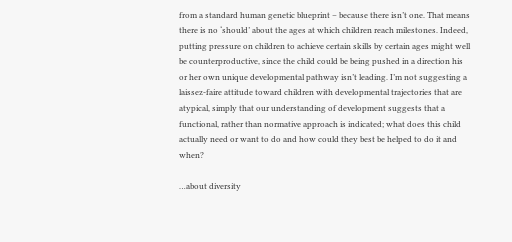from a standard human genetic blueprint – because there isn’t one. That means there is no ‘should’ about the ages at which children reach milestones. Indeed, putting pressure on children to achieve certain skills by certain ages might well be counterproductive, since the child could be being pushed in a direction his or her own unique developmental pathway isn’t leading. I’m not suggesting a laissez-faire attitude toward children with developmental trajectories that are atypical, simply that our understanding of development suggests that a functional, rather than normative approach is indicated; what does this child actually need or want to do and how could they best be helped to do it and when?

…about diversity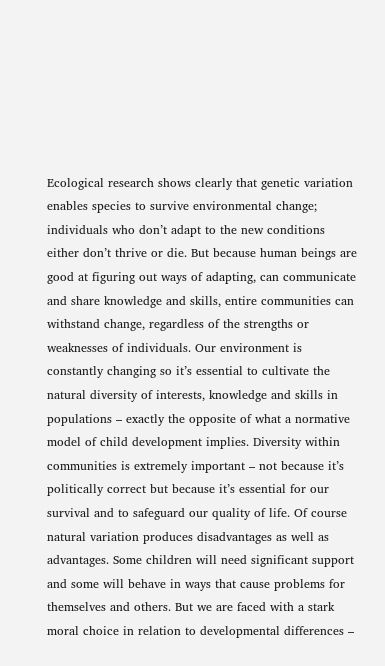Ecological research shows clearly that genetic variation enables species to survive environmental change; individuals who don’t adapt to the new conditions either don’t thrive or die. But because human beings are good at figuring out ways of adapting, can communicate and share knowledge and skills, entire communities can withstand change, regardless of the strengths or weaknesses of individuals. Our environment is constantly changing so it’s essential to cultivate the natural diversity of interests, knowledge and skills in populations – exactly the opposite of what a normative model of child development implies. Diversity within communities is extremely important – not because it’s politically correct but because it’s essential for our survival and to safeguard our quality of life. Of course natural variation produces disadvantages as well as advantages. Some children will need significant support and some will behave in ways that cause problems for themselves and others. But we are faced with a stark moral choice in relation to developmental differences –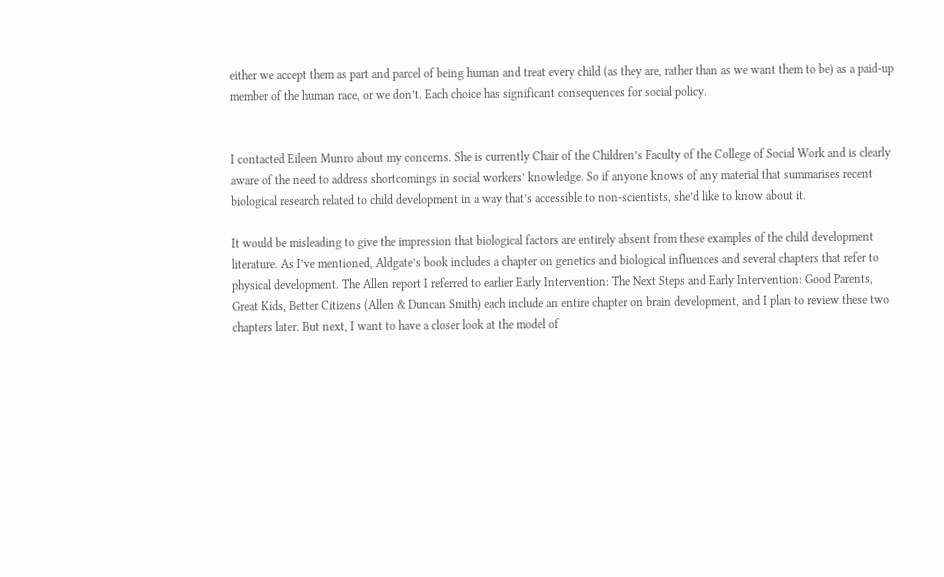either we accept them as part and parcel of being human and treat every child (as they are, rather than as we want them to be) as a paid-up member of the human race, or we don’t. Each choice has significant consequences for social policy.


I contacted Eileen Munro about my concerns. She is currently Chair of the Children’s Faculty of the College of Social Work and is clearly aware of the need to address shortcomings in social workers’ knowledge. So if anyone knows of any material that summarises recent biological research related to child development in a way that’s accessible to non-scientists, she’d like to know about it.

It would be misleading to give the impression that biological factors are entirely absent from these examples of the child development literature. As I’ve mentioned, Aldgate’s book includes a chapter on genetics and biological influences and several chapters that refer to physical development. The Allen report I referred to earlier Early Intervention: The Next Steps and Early Intervention: Good Parents, Great Kids, Better Citizens (Allen & Duncan Smith) each include an entire chapter on brain development, and I plan to review these two chapters later. But next, I want to have a closer look at the model of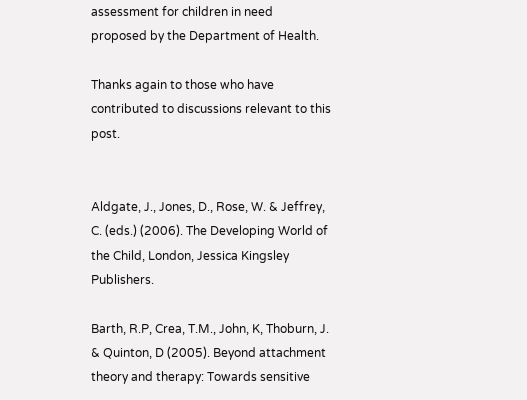assessment for children in need proposed by the Department of Health.

Thanks again to those who have contributed to discussions relevant to this post.


Aldgate, J., Jones, D., Rose, W. & Jeffrey, C. (eds.) (2006). The Developing World of the Child, London, Jessica Kingsley Publishers.

Barth, R.P, Crea, T.M., John, K, Thoburn, J. & Quinton, D (2005). Beyond attachment theory and therapy: Towards sensitive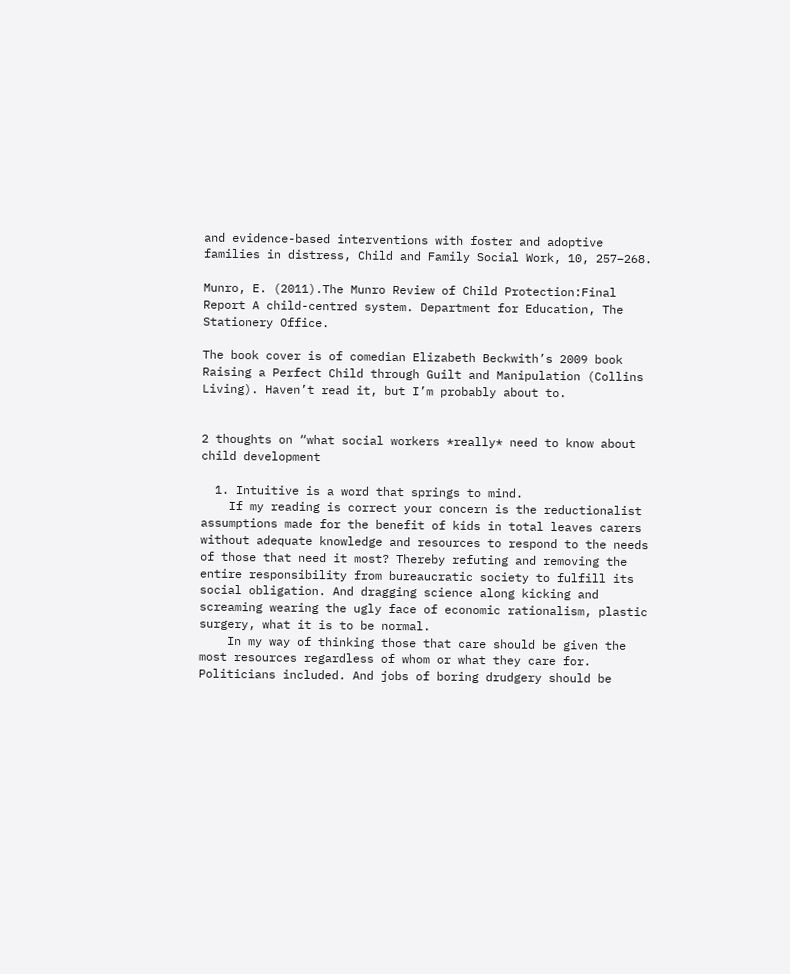and evidence-based interventions with foster and adoptive families in distress, Child and Family Social Work, 10, 257–268.

Munro, E. (2011).The Munro Review of Child Protection:Final Report A child-centred system. Department for Education, The Stationery Office.

The book cover is of comedian Elizabeth Beckwith’s 2009 book Raising a Perfect Child through Guilt and Manipulation (Collins Living). Haven’t read it, but I’m probably about to.


2 thoughts on “what social workers *really* need to know about child development

  1. Intuitive is a word that springs to mind.
    If my reading is correct your concern is the reductionalist assumptions made for the benefit of kids in total leaves carers without adequate knowledge and resources to respond to the needs of those that need it most? Thereby refuting and removing the entire responsibility from bureaucratic society to fulfill its social obligation. And dragging science along kicking and screaming wearing the ugly face of economic rationalism, plastic surgery, what it is to be normal.
    In my way of thinking those that care should be given the most resources regardless of whom or what they care for. Politicians included. And jobs of boring drudgery should be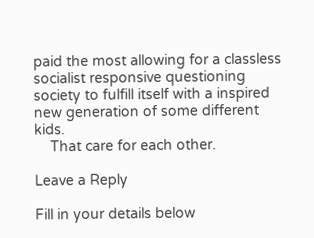paid the most allowing for a classless socialist responsive questioning society to fulfill itself with a inspired new generation of some different kids.
    That care for each other.

Leave a Reply

Fill in your details below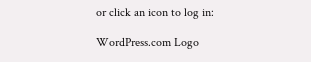or click an icon to log in:

WordPress.com Logo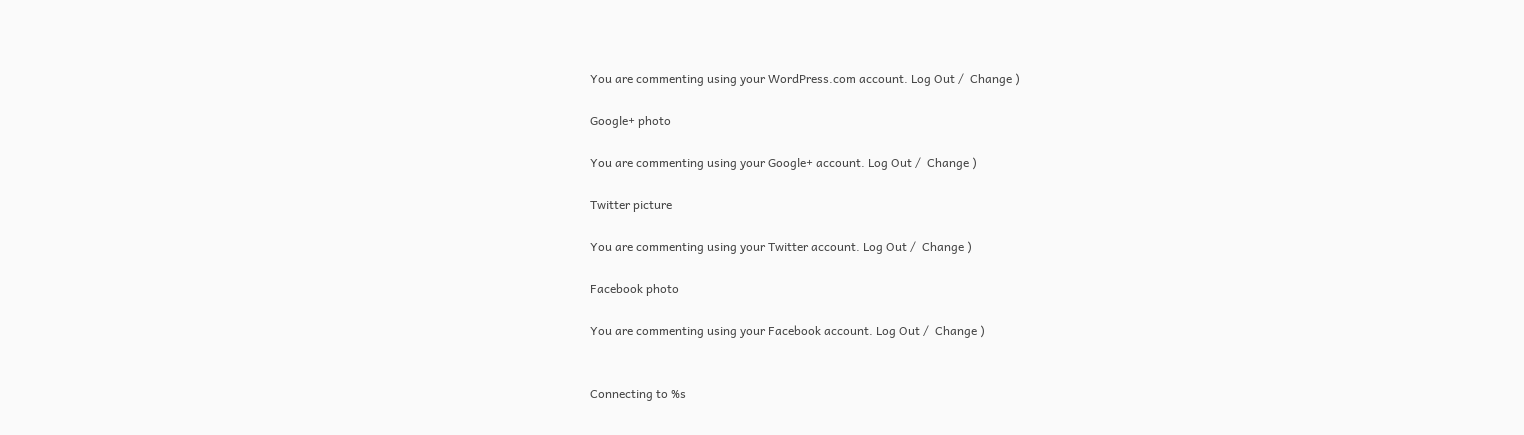You are commenting using your WordPress.com account. Log Out /  Change )

Google+ photo

You are commenting using your Google+ account. Log Out /  Change )

Twitter picture

You are commenting using your Twitter account. Log Out /  Change )

Facebook photo

You are commenting using your Facebook account. Log Out /  Change )


Connecting to %s